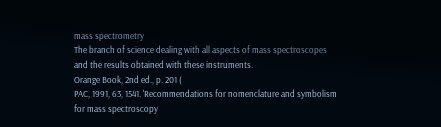mass spectrometry
The branch of science dealing with all aspects of mass spectroscopes and the results obtained with these instruments.
Orange Book, 2nd ed., p. 201 (
PAC, 1991, 63, 1541. 'Recommendations for nomenclature and symbolism for mass spectroscopy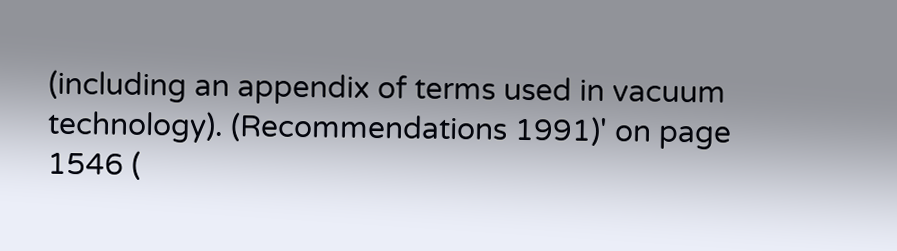(including an appendix of terms used in vacuum technology). (Recommendations 1991)' on page 1546 (